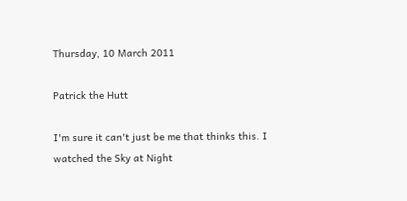Thursday, 10 March 2011

Patrick the Hutt

I'm sure it can't just be me that thinks this. I watched the Sky at Night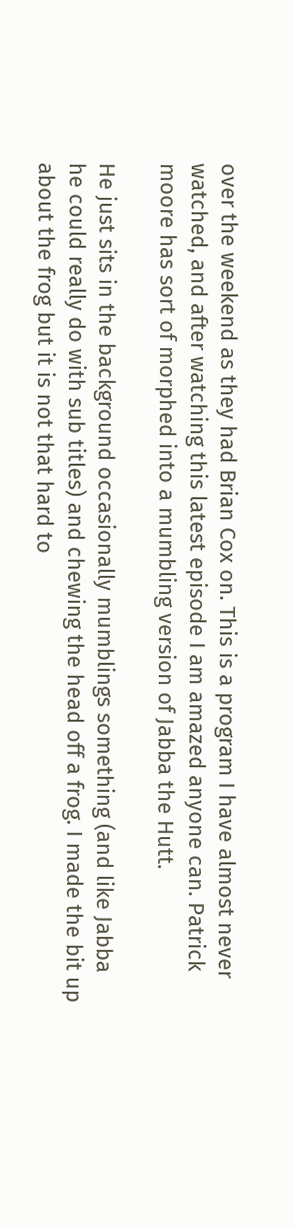over the weekend as they had Brian Cox on. This is a program I have almost never watched, and after watching this latest episode I am amazed anyone can. Patrick moore has sort of morphed into a mumbling version of Jabba the Hutt.

He just sits in the background occasionally mumblings something (and like Jabba he could really do with sub titles) and chewing the head off a frog. I made the bit up about the frog but it is not that hard to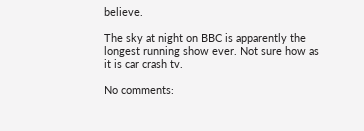believe.

The sky at night on BBC is apparently the longest running show ever. Not sure how as it is car crash tv.

No comments: